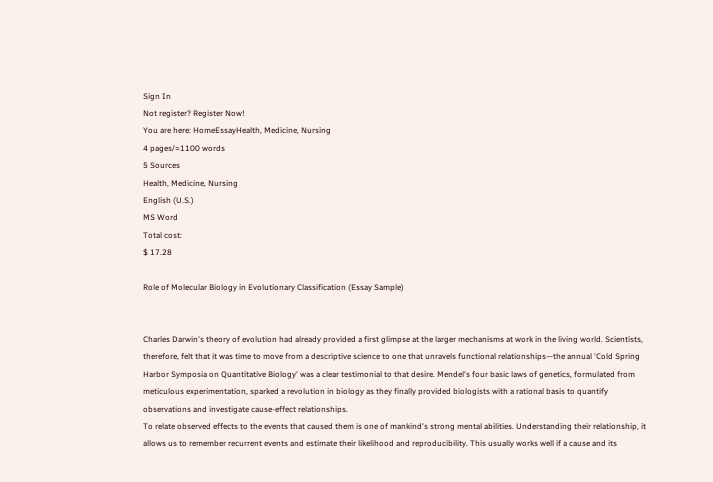Sign In
Not register? Register Now!
You are here: HomeEssayHealth, Medicine, Nursing
4 pages/≈1100 words
5 Sources
Health, Medicine, Nursing
English (U.S.)
MS Word
Total cost:
$ 17.28

Role of Molecular Biology in Evolutionary Classification (Essay Sample)


Charles Darwin's theory of evolution had already provided a first glimpse at the larger mechanisms at work in the living world. Scientists, therefore, felt that it was time to move from a descriptive science to one that unravels functional relationships—the annual 'Cold Spring Harbor Symposia on Quantitative Biology' was a clear testimonial to that desire. Mendel's four basic laws of genetics, formulated from meticulous experimentation, sparked a revolution in biology as they finally provided biologists with a rational basis to quantify observations and investigate cause-effect relationships.
To relate observed effects to the events that caused them is one of mankind's strong mental abilities. Understanding their relationship, it allows us to remember recurrent events and estimate their likelihood and reproducibility. This usually works well if a cause and its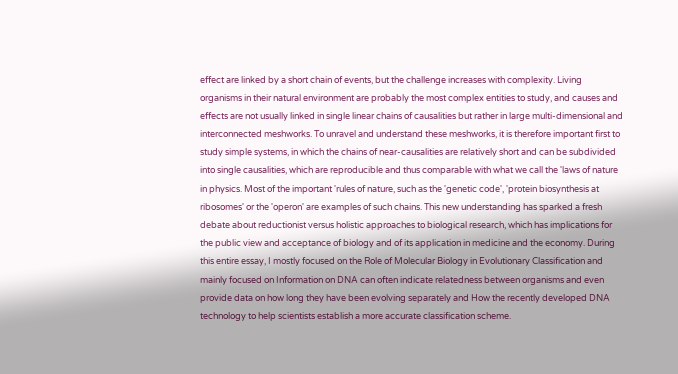effect are linked by a short chain of events, but the challenge increases with complexity. Living organisms in their natural environment are probably the most complex entities to study, and causes and effects are not usually linked in single linear chains of causalities but rather in large multi-dimensional and interconnected meshworks. To unravel and understand these meshworks, it is therefore important first to study simple systems, in which the chains of near-causalities are relatively short and can be subdivided into single causalities, which are reproducible and thus comparable with what we call the 'laws of nature in physics. Most of the important 'rules of nature, such as the 'genetic code', 'protein biosynthesis at ribosomes' or the 'operon' are examples of such chains. This new understanding has sparked a fresh debate about reductionist versus holistic approaches to biological research, which has implications for the public view and acceptance of biology and of its application in medicine and the economy. During this entire essay, I mostly focused on the Role of Molecular Biology in Evolutionary Classification and mainly focused on Information on DNA can often indicate relatedness between organisms and even provide data on how long they have been evolving separately and How the recently developed DNA technology to help scientists establish a more accurate classification scheme.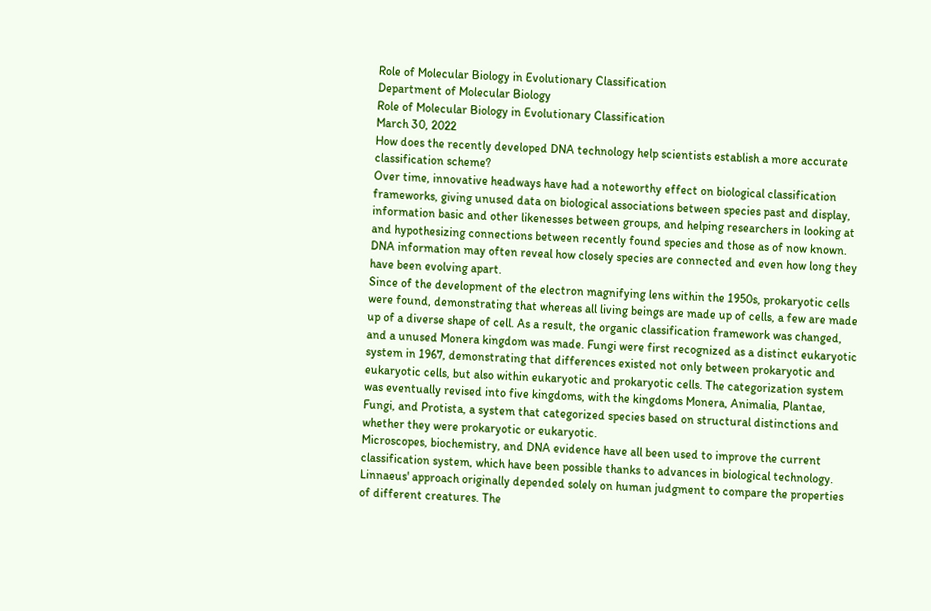Role of Molecular Biology in Evolutionary Classification
Department of Molecular Biology
Role of Molecular Biology in Evolutionary Classification
March 30, 2022
How does the recently developed DNA technology help scientists establish a more accurate classification scheme?
Over time, innovative headways have had a noteworthy effect on biological classification frameworks, giving unused data on biological associations between species past and display, information basic and other likenesses between groups, and helping researchers in looking at and hypothesizing connections between recently found species and those as of now known. DNA information may often reveal how closely species are connected and even how long they have been evolving apart.
Since of the development of the electron magnifying lens within the 1950s, prokaryotic cells were found, demonstrating that whereas all living beings are made up of cells, a few are made up of a diverse shape of cell. As a result, the organic classification framework was changed, and a unused Monera kingdom was made. Fungi were first recognized as a distinct eukaryotic system in 1967, demonstrating that differences existed not only between prokaryotic and eukaryotic cells, but also within eukaryotic and prokaryotic cells. The categorization system was eventually revised into five kingdoms, with the kingdoms Monera, Animalia, Plantae, Fungi, and Protista, a system that categorized species based on structural distinctions and whether they were prokaryotic or eukaryotic.
Microscopes, biochemistry, and DNA evidence have all been used to improve the current classification system, which have been possible thanks to advances in biological technology. Linnaeus' approach originally depended solely on human judgment to compare the properties of different creatures. The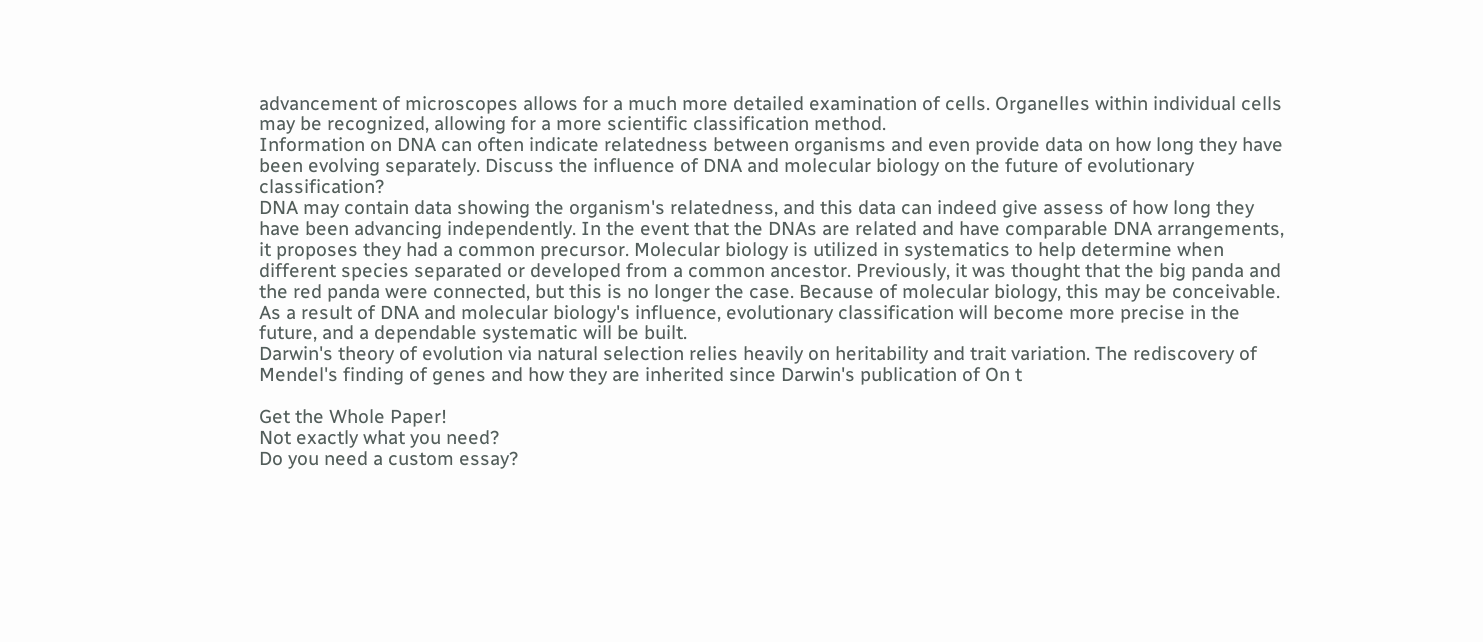advancement of microscopes allows for a much more detailed examination of cells. Organelles within individual cells may be recognized, allowing for a more scientific classification method.
Information on DNA can often indicate relatedness between organisms and even provide data on how long they have been evolving separately. Discuss the influence of DNA and molecular biology on the future of evolutionary classification?
DNA may contain data showing the organism's relatedness, and this data can indeed give assess of how long they have been advancing independently. In the event that the DNAs are related and have comparable DNA arrangements, it proposes they had a common precursor. Molecular biology is utilized in systematics to help determine when different species separated or developed from a common ancestor. Previously, it was thought that the big panda and the red panda were connected, but this is no longer the case. Because of molecular biology, this may be conceivable. As a result of DNA and molecular biology's influence, evolutionary classification will become more precise in the future, and a dependable systematic will be built.
Darwin's theory of evolution via natural selection relies heavily on heritability and trait variation. The rediscovery of Mendel's finding of genes and how they are inherited since Darwin's publication of On t

Get the Whole Paper!
Not exactly what you need?
Do you need a custom essay?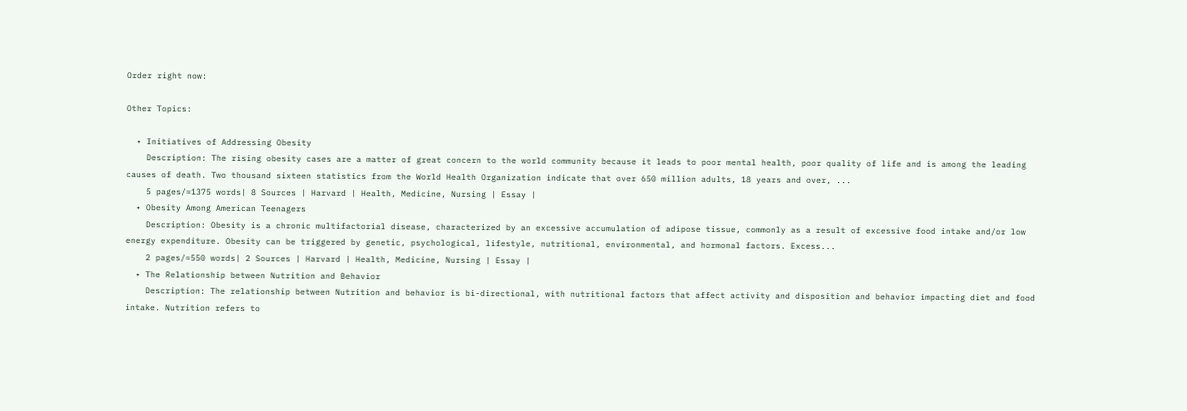Order right now:

Other Topics:

  • Initiatives of Addressing Obesity
    Description: The rising obesity cases are a matter of great concern to the world community because it leads to poor mental health, poor quality of life and is among the leading causes of death. Two thousand sixteen statistics from the World Health Organization indicate that over 650 million adults, 18 years and over, ...
    5 pages/≈1375 words| 8 Sources | Harvard | Health, Medicine, Nursing | Essay |
  • Obesity Among American Teenagers
    Description: Obesity is a chronic multifactorial disease, characterized by an excessive accumulation of adipose tissue, commonly as a result of excessive food intake and/or low energy expenditure. Obesity can be triggered by genetic, psychological, lifestyle, nutritional, environmental, and hormonal factors. Excess...
    2 pages/≈550 words| 2 Sources | Harvard | Health, Medicine, Nursing | Essay |
  • The Relationship between Nutrition and Behavior
    Description: The relationship between Nutrition and behavior is bi-directional, with nutritional factors that affect activity and disposition and behavior impacting diet and food intake. Nutrition refers to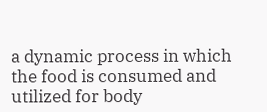a dynamic process in which the food is consumed and utilized for body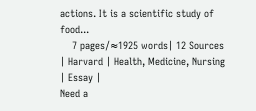actions. It is a scientific study of food...
    7 pages/≈1925 words| 12 Sources | Harvard | Health, Medicine, Nursing | Essay |
Need a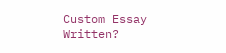Custom Essay Written?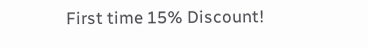First time 15% Discount!